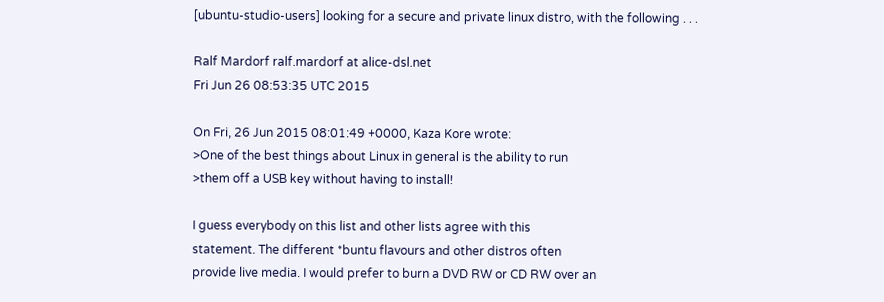[ubuntu-studio-users] looking for a secure and private linux distro, with the following . . .

Ralf Mardorf ralf.mardorf at alice-dsl.net
Fri Jun 26 08:53:35 UTC 2015

On Fri, 26 Jun 2015 08:01:49 +0000, Kaza Kore wrote:
>One of the best things about Linux in general is the ability to run
>them off a USB key without having to install!

I guess everybody on this list and other lists agree with this
statement. The different *buntu flavours and other distros often
provide live media. I would prefer to burn a DVD RW or CD RW over an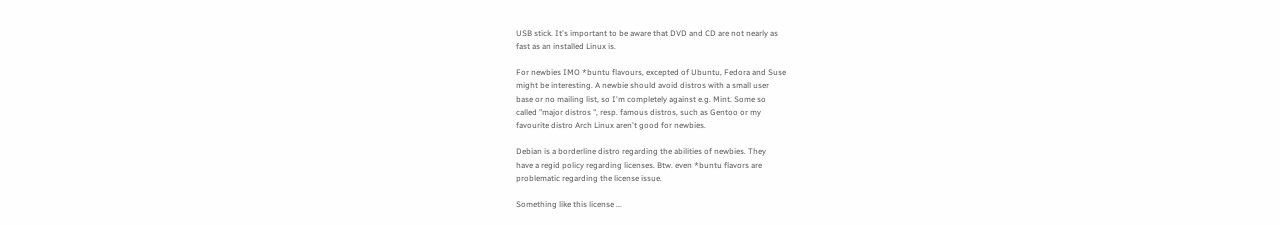USB stick. It's important to be aware that DVD and CD are not nearly as
fast as an installed Linux is.

For newbies IMO *buntu flavours, excepted of Ubuntu, Fedora and Suse
might be interesting. A newbie should avoid distros with a small user
base or no mailing list, so I'm completely against e.g. Mint. Some so
called "major distros ", resp. famous distros, such as Gentoo or my
favourite distro Arch Linux aren't good for newbies.

Debian is a borderline distro regarding the abilities of newbies. They
have a regid policy regarding licenses. Btw. even *buntu flavors are
problematic regarding the license issue.

Something like this license ...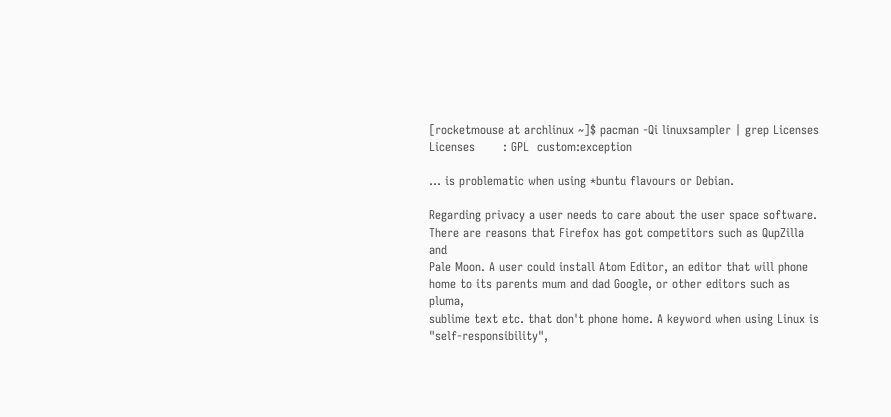[rocketmouse at archlinux ~]$ pacman -Qi linuxsampler | grep Licenses
Licenses       : GPL  custom:exception

... is problematic when using *buntu flavours or Debian.

Regarding privacy a user needs to care about the user space software.
There are reasons that Firefox has got competitors such as QupZilla and
Pale Moon. A user could install Atom Editor, an editor that will phone
home to its parents mum and dad Google, or other editors such as pluma,
sublime text etc. that don't phone home. A keyword when using Linux is
"self-responsibility",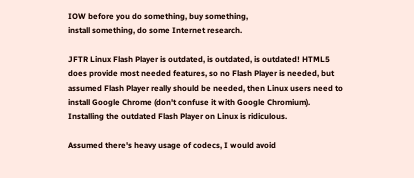IOW before you do something, buy something,
install something, do some Internet research.

JFTR Linux Flash Player is outdated, is outdated, is outdated! HTML5
does provide most needed features, so no Flash Player is needed, but
assumed Flash Player really should be needed, then Linux users need to
install Google Chrome (don't confuse it with Google Chromium).
Installing the outdated Flash Player on Linux is ridiculous.

Assumed there's heavy usage of codecs, I would avoid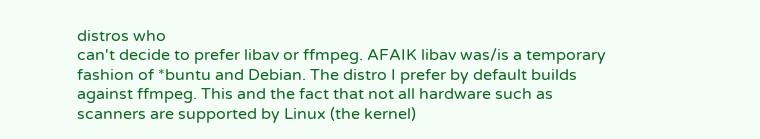distros who
can't decide to prefer libav or ffmpeg. AFAIK libav was/is a temporary
fashion of *buntu and Debian. The distro I prefer by default builds
against ffmpeg. This and the fact that not all hardware such as
scanners are supported by Linux (the kernel)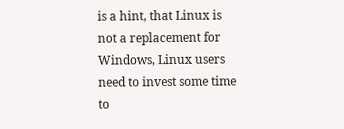is a hint, that Linux is
not a replacement for Windows, Linux users need to invest some time to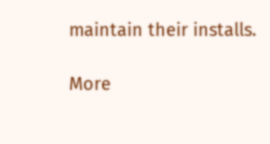maintain their installs.

More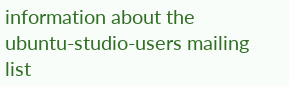information about the ubuntu-studio-users mailing list